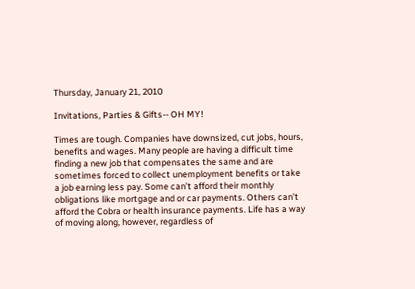Thursday, January 21, 2010

Invitations, Parties & Gifts-- OH MY!

Times are tough. Companies have downsized, cut jobs, hours, benefits and wages. Many people are having a difficult time finding a new job that compensates the same and are sometimes forced to collect unemployment benefits or take a job earning less pay. Some can’t afford their monthly obligations like mortgage and or car payments. Others can’t afford the Cobra or health insurance payments. Life has a way of moving along, however, regardless of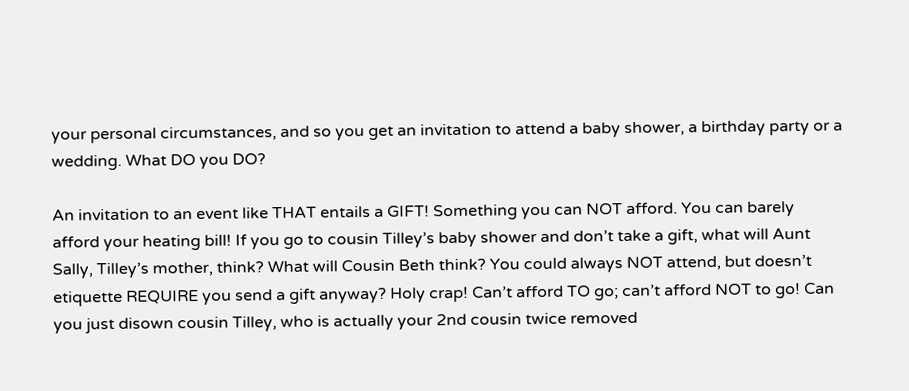your personal circumstances, and so you get an invitation to attend a baby shower, a birthday party or a wedding. What DO you DO?

An invitation to an event like THAT entails a GIFT! Something you can NOT afford. You can barely afford your heating bill! If you go to cousin Tilley’s baby shower and don’t take a gift, what will Aunt Sally, Tilley’s mother, think? What will Cousin Beth think? You could always NOT attend, but doesn’t etiquette REQUIRE you send a gift anyway? Holy crap! Can’t afford TO go; can’t afford NOT to go! Can you just disown cousin Tilley, who is actually your 2nd cousin twice removed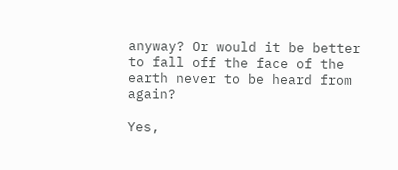anyway? Or would it be better to fall off the face of the earth never to be heard from again?

Yes,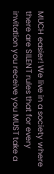MUCH easier! We live in a society where there are SILENT rules that for every invitation you receive you MUST take a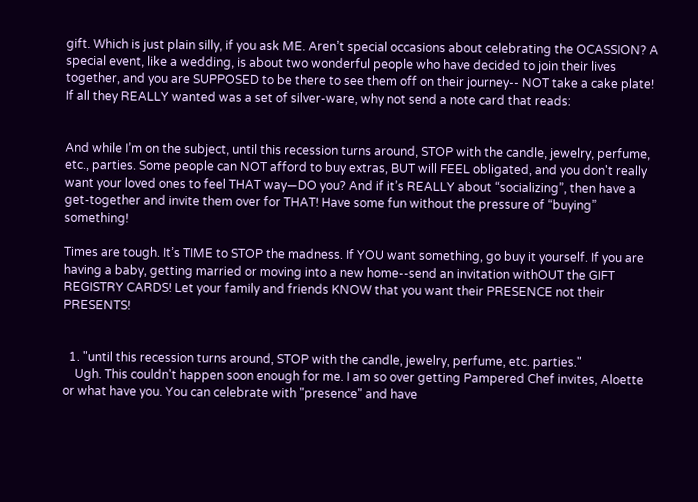gift. Which is just plain silly, if you ask ME. Aren’t special occasions about celebrating the OCASSION? A special event, like a wedding, is about two wonderful people who have decided to join their lives together, and you are SUPPOSED to be there to see them off on their journey-- NOT take a cake plate! If all they REALLY wanted was a set of silver-ware, why not send a note card that reads:


And while I’m on the subject, until this recession turns around, STOP with the candle, jewelry, perfume, etc., parties. Some people can NOT afford to buy extras, BUT will FEEL obligated, and you don't really want your loved ones to feel THAT way—DO you? And if it’s REALLY about “socializing”, then have a get-together and invite them over for THAT! Have some fun without the pressure of “buying” something!

Times are tough. It’s TIME to STOP the madness. If YOU want something, go buy it yourself. If you are having a baby, getting married or moving into a new home--send an invitation withOUT the GIFT REGISTRY CARDS! Let your family and friends KNOW that you want their PRESENCE not their PRESENTS!


  1. "until this recession turns around, STOP with the candle, jewelry, perfume, etc. parties."
    Ugh. This couldn't happen soon enough for me. I am so over getting Pampered Chef invites, Aloette or what have you. You can celebrate with "presence" and have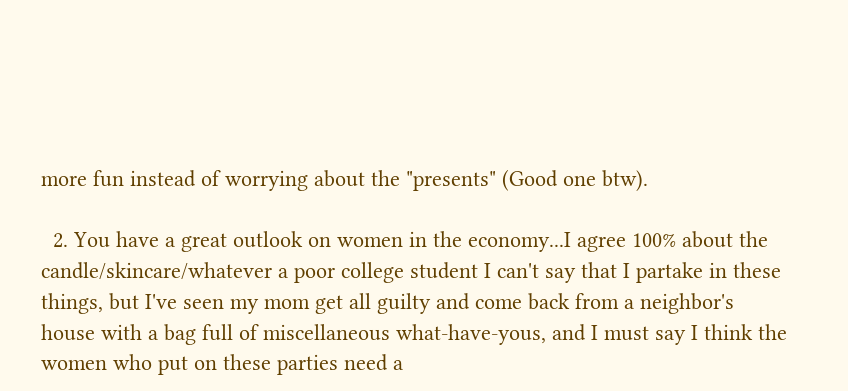more fun instead of worrying about the "presents" (Good one btw).

  2. You have a great outlook on women in the economy...I agree 100% about the candle/skincare/whatever a poor college student I can't say that I partake in these things, but I've seen my mom get all guilty and come back from a neighbor's house with a bag full of miscellaneous what-have-yous, and I must say I think the women who put on these parties need a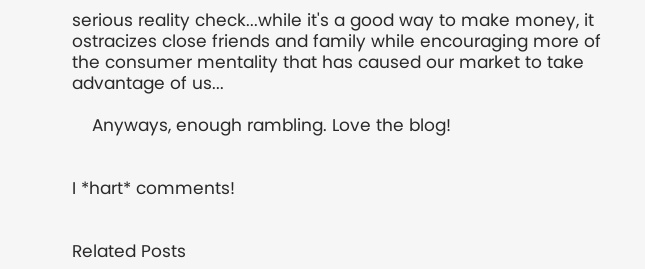serious reality check...while it's a good way to make money, it ostracizes close friends and family while encouraging more of the consumer mentality that has caused our market to take advantage of us...

    Anyways, enough rambling. Love the blog!


I *hart* comments!


Related Posts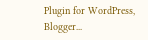Plugin for WordPress, Blogger...